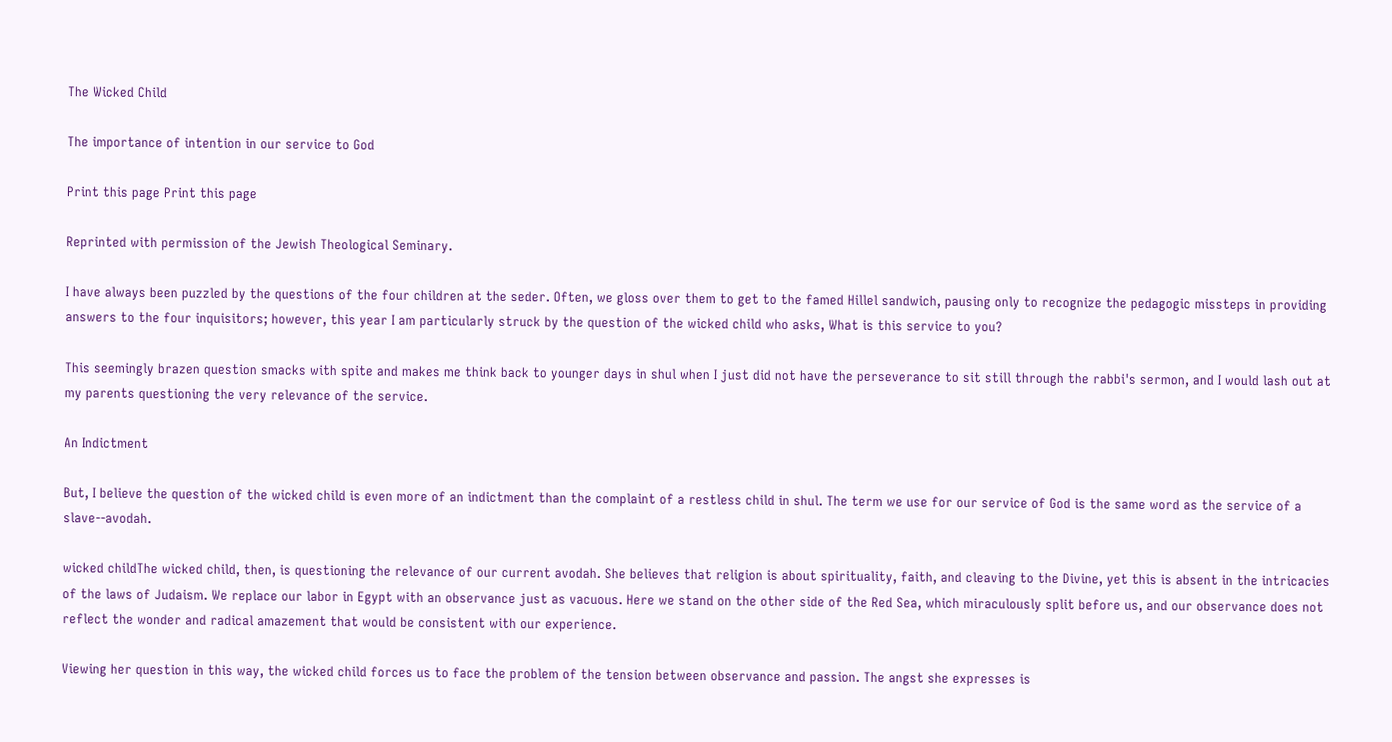The Wicked Child

The importance of intention in our service to God

Print this page Print this page

Reprinted with permission of the Jewish Theological Seminary.

I have always been puzzled by the questions of the four children at the seder. Often, we gloss over them to get to the famed Hillel sandwich, pausing only to recognize the pedagogic missteps in providing answers to the four inquisitors; however, this year I am particularly struck by the question of the wicked child who asks, What is this service to you?

This seemingly brazen question smacks with spite and makes me think back to younger days in shul when I just did not have the perseverance to sit still through the rabbi's sermon, and I would lash out at my parents questioning the very relevance of the service.

An Indictment

But, I believe the question of the wicked child is even more of an indictment than the complaint of a restless child in shul. The term we use for our service of God is the same word as the service of a slave--avodah.

wicked childThe wicked child, then, is questioning the relevance of our current avodah. She believes that religion is about spirituality, faith, and cleaving to the Divine, yet this is absent in the intricacies of the laws of Judaism. We replace our labor in Egypt with an observance just as vacuous. Here we stand on the other side of the Red Sea, which miraculously split before us, and our observance does not reflect the wonder and radical amazement that would be consistent with our experience.

Viewing her question in this way, the wicked child forces us to face the problem of the tension between observance and passion. The angst she expresses is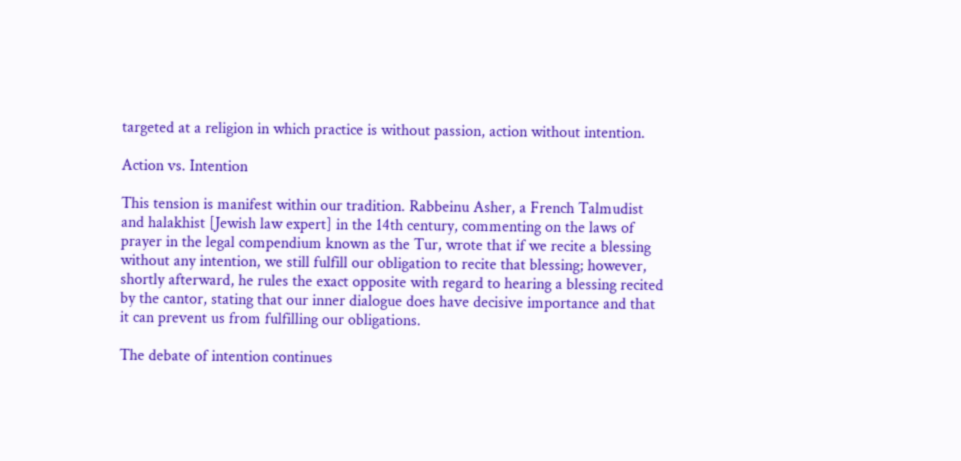targeted at a religion in which practice is without passion, action without intention.

Action vs. Intention

This tension is manifest within our tradition. Rabbeinu Asher, a French Talmudist and halakhist [Jewish law expert] in the 14th century, commenting on the laws of prayer in the legal compendium known as the Tur, wrote that if we recite a blessing without any intention, we still fulfill our obligation to recite that blessing; however, shortly afterward, he rules the exact opposite with regard to hearing a blessing recited by the cantor, stating that our inner dialogue does have decisive importance and that it can prevent us from fulfilling our obligations.

The debate of intention continues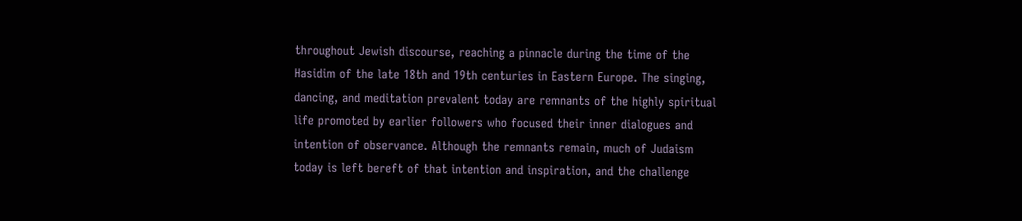throughout Jewish discourse, reaching a pinnacle during the time of the Hasidim of the late 18th and 19th centuries in Eastern Europe. The singing, dancing, and meditation prevalent today are remnants of the highly spiritual life promoted by earlier followers who focused their inner dialogues and intention of observance. Although the remnants remain, much of Judaism today is left bereft of that intention and inspiration, and the challenge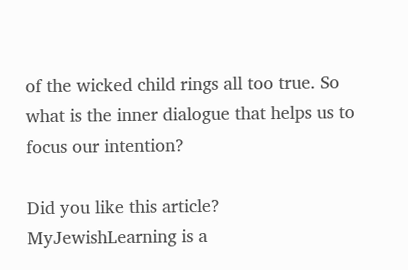of the wicked child rings all too true. So what is the inner dialogue that helps us to focus our intention?

Did you like this article?  MyJewishLearning is a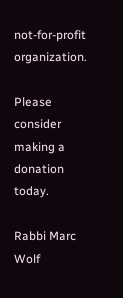not-for-profit organization.

Please consider making a donation today.

Rabbi Marc Wolf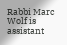Rabbi Marc Wolf is assistant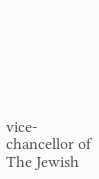vice-chancellor of The Jewish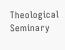Theological Seminary